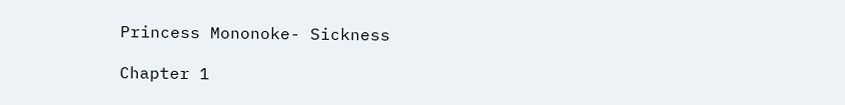Princess Mononoke- Sickness

Chapter 1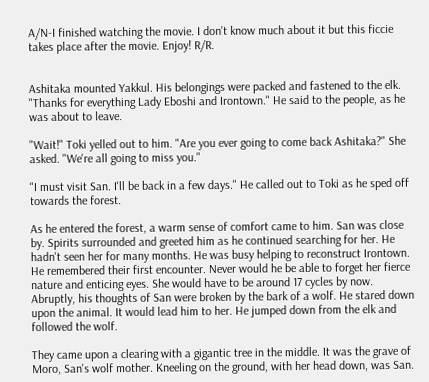A/N-I finished watching the movie. I don't know much about it but this ficcie takes place after the movie. Enjoy! R/R.


Ashitaka mounted Yakkul. His belongings were packed and fastened to the elk. "Thanks for everything Lady Eboshi and Irontown." He said to the people, as he was about to leave.

"Wait!" Toki yelled out to him. "Are you ever going to come back Ashitaka?" She asked. "We're all going to miss you."

"I must visit San. I'll be back in a few days." He called out to Toki as he sped off towards the forest.

As he entered the forest, a warm sense of comfort came to him. San was close by. Spirits surrounded and greeted him as he continued searching for her. He hadn't seen her for many months. He was busy helping to reconstruct Irontown. He remembered their first encounter. Never would he be able to forget her fierce nature and enticing eyes. She would have to be around 17 cycles by now. Abruptly, his thoughts of San were broken by the bark of a wolf. He stared down upon the animal. It would lead him to her. He jumped down from the elk and followed the wolf.

They came upon a clearing with a gigantic tree in the middle. It was the grave of Moro, San's wolf mother. Kneeling on the ground, with her head down, was San.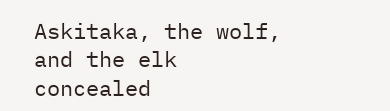Askitaka, the wolf, and the elk concealed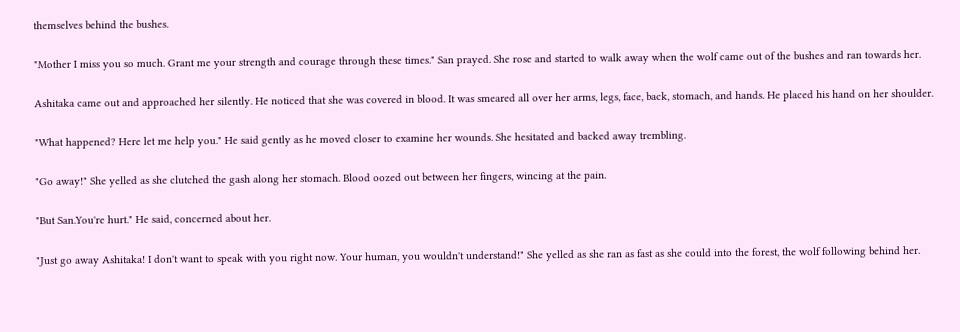themselves behind the bushes.

"Mother I miss you so much. Grant me your strength and courage through these times." San prayed. She rose and started to walk away when the wolf came out of the bushes and ran towards her.

Ashitaka came out and approached her silently. He noticed that she was covered in blood. It was smeared all over her arms, legs, face, back, stomach, and hands. He placed his hand on her shoulder.

"What happened? Here let me help you." He said gently as he moved closer to examine her wounds. She hesitated and backed away trembling.

"Go away!" She yelled as she clutched the gash along her stomach. Blood oozed out between her fingers, wincing at the pain.

"But San.You're hurt." He said, concerned about her.

"Just go away Ashitaka! I don't want to speak with you right now. Your human, you wouldn't understand!" She yelled as she ran as fast as she could into the forest, the wolf following behind her.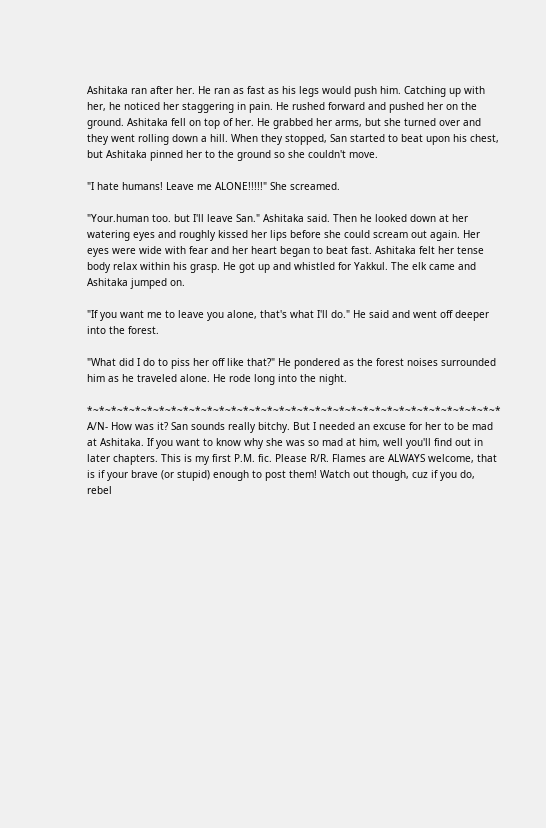Ashitaka ran after her. He ran as fast as his legs would push him. Catching up with her, he noticed her staggering in pain. He rushed forward and pushed her on the ground. Ashitaka fell on top of her. He grabbed her arms, but she turned over and they went rolling down a hill. When they stopped, San started to beat upon his chest, but Ashitaka pinned her to the ground so she couldn't move.

"I hate humans! Leave me ALONE!!!!!" She screamed.

"Your.human too. but I'll leave San." Ashitaka said. Then he looked down at her watering eyes and roughly kissed her lips before she could scream out again. Her eyes were wide with fear and her heart began to beat fast. Ashitaka felt her tense body relax within his grasp. He got up and whistled for Yakkul. The elk came and Ashitaka jumped on.

"If you want me to leave you alone, that's what I'll do." He said and went off deeper into the forest.

"What did I do to piss her off like that?" He pondered as the forest noises surrounded him as he traveled alone. He rode long into the night.

*~*~*~*~*~*~*~*~*~*~*~*~*~*~*~*~*~*~*~*~*~*~*~*~*~*~*~*~*~*~*~*~*~*~* A/N- How was it? San sounds really bitchy. But I needed an excuse for her to be mad at Ashitaka. If you want to know why she was so mad at him, well you'll find out in later chapters. This is my first P.M. fic. Please R/R. Flames are ALWAYS welcome, that is if your brave (or stupid) enough to post them! Watch out though, cuz if you do, rebel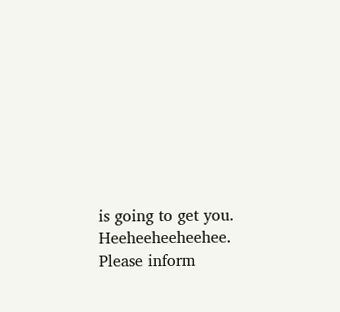is going to get you. Heeheeheeheehee. Please inform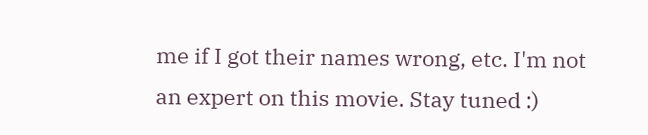me if I got their names wrong, etc. I'm not an expert on this movie. Stay tuned :)